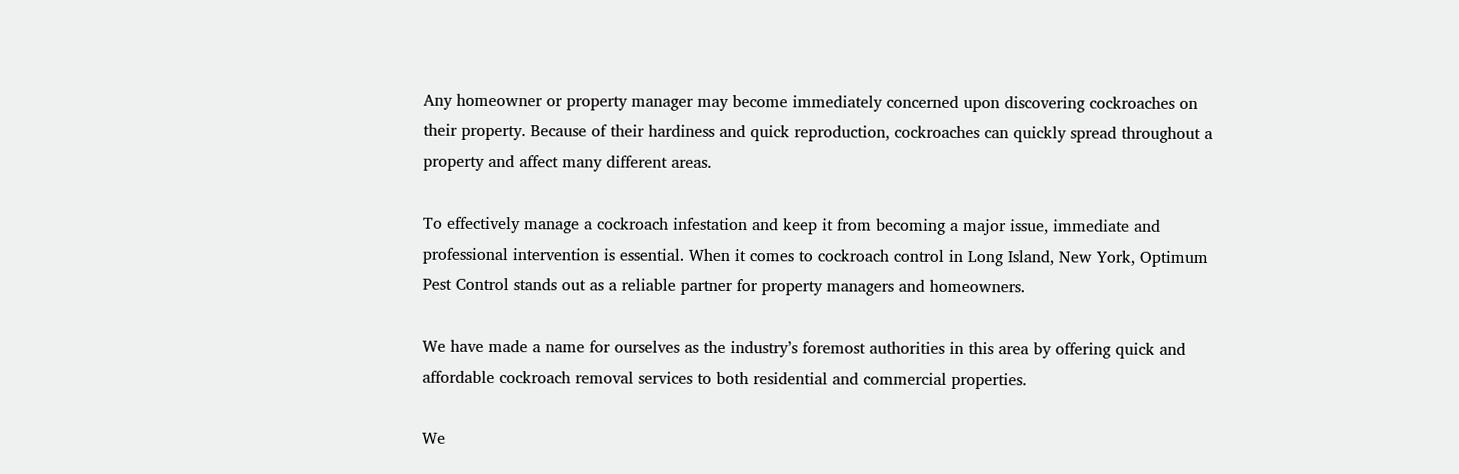Any homeowner or property manager may become immediately concerned upon discovering cockroaches on their property. Because of their hardiness and quick reproduction, cockroaches can quickly spread throughout a property and affect many different areas.

To effectively manage a cockroach infestation and keep it from becoming a major issue, immediate and professional intervention is essential. When it comes to cockroach control in Long Island, New York, Optimum Pest Control stands out as a reliable partner for property managers and homeowners.

We have made a name for ourselves as the industry’s foremost authorities in this area by offering quick and affordable cockroach removal services to both residential and commercial properties.

We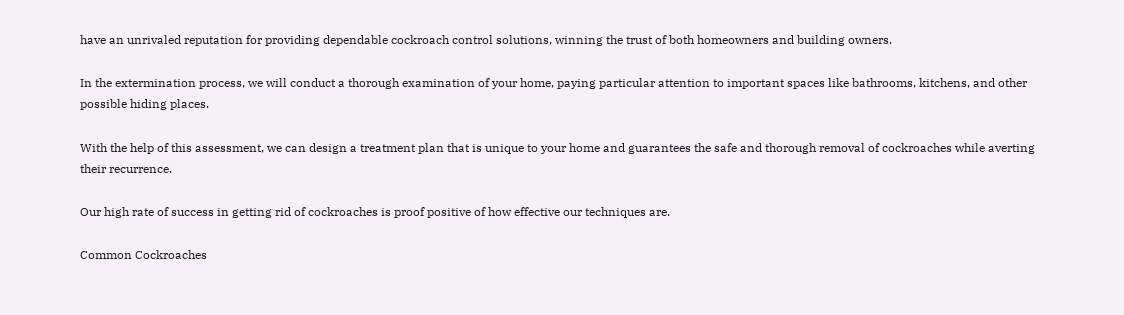have an unrivaled reputation for providing dependable cockroach control solutions, winning the trust of both homeowners and building owners.

In the extermination process, we will conduct a thorough examination of your home, paying particular attention to important spaces like bathrooms, kitchens, and other possible hiding places.

With the help of this assessment, we can design a treatment plan that is unique to your home and guarantees the safe and thorough removal of cockroaches while averting their recurrence.

Our high rate of success in getting rid of cockroaches is proof positive of how effective our techniques are.

Common Cockroaches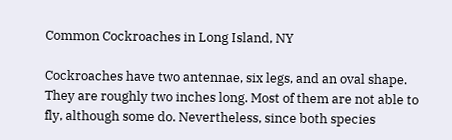Common Cockroaches in Long Island, NY

Cockroaches have two antennae, six legs, and an oval shape. They are roughly two inches long. Most of them are not able to fly, although some do. Nevertheless, since both species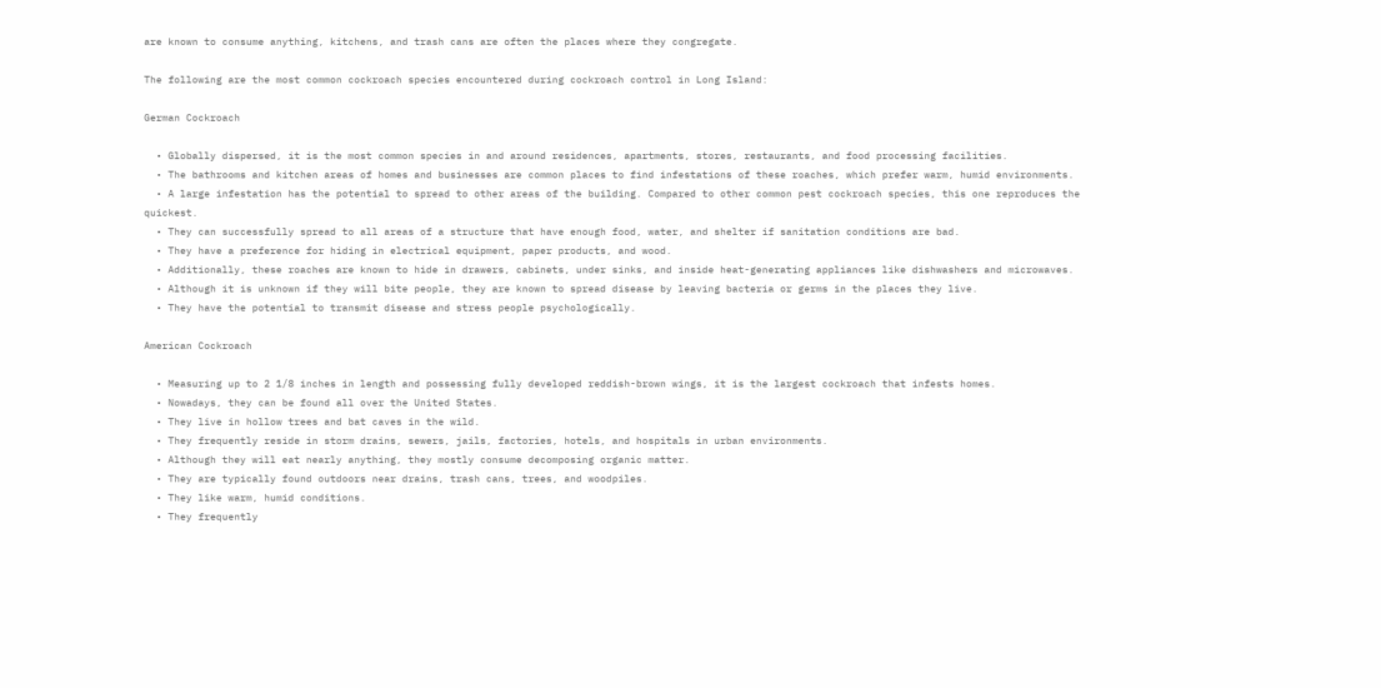are known to consume anything, kitchens, and trash cans are often the places where they congregate.

The following are the most common cockroach species encountered during cockroach control in Long Island:

German Cockroach

  • Globally dispersed, it is the most common species in and around residences, apartments, stores, restaurants, and food processing facilities.
  • The bathrooms and kitchen areas of homes and businesses are common places to find infestations of these roaches, which prefer warm, humid environments.
  • A large infestation has the potential to spread to other areas of the building. Compared to other common pest cockroach species, this one reproduces the quickest.
  • They can successfully spread to all areas of a structure that have enough food, water, and shelter if sanitation conditions are bad.
  • They have a preference for hiding in electrical equipment, paper products, and wood.
  • Additionally, these roaches are known to hide in drawers, cabinets, under sinks, and inside heat-generating appliances like dishwashers and microwaves.
  • Although it is unknown if they will bite people, they are known to spread disease by leaving bacteria or germs in the places they live.
  • They have the potential to transmit disease and stress people psychologically.

American Cockroach

  • Measuring up to 2 1/8 inches in length and possessing fully developed reddish-brown wings, it is the largest cockroach that infests homes.
  • Nowadays, they can be found all over the United States.
  • They live in hollow trees and bat caves in the wild.
  • They frequently reside in storm drains, sewers, jails, factories, hotels, and hospitals in urban environments.
  • Although they will eat nearly anything, they mostly consume decomposing organic matter.
  • They are typically found outdoors near drains, trash cans, trees, and woodpiles.
  • They like warm, humid conditions.
  • They frequently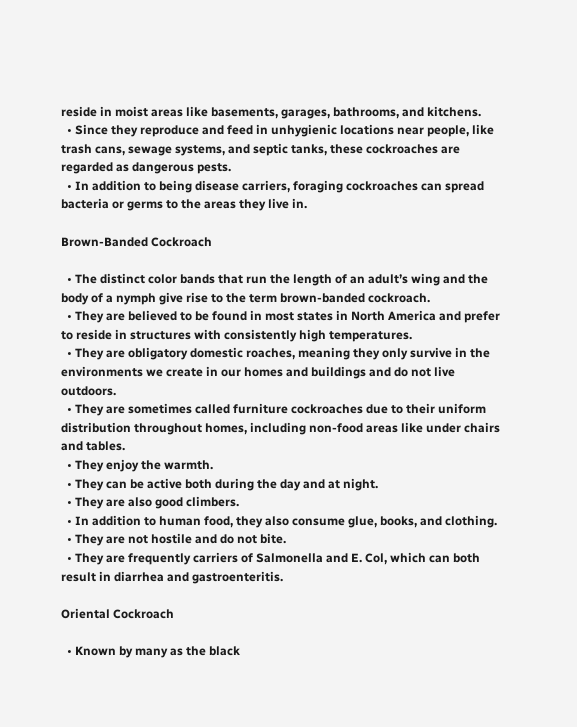reside in moist areas like basements, garages, bathrooms, and kitchens.
  • Since they reproduce and feed in unhygienic locations near people, like trash cans, sewage systems, and septic tanks, these cockroaches are regarded as dangerous pests.
  • In addition to being disease carriers, foraging cockroaches can spread bacteria or germs to the areas they live in.

Brown-Banded Cockroach

  • The distinct color bands that run the length of an adult’s wing and the body of a nymph give rise to the term brown-banded cockroach.
  • They are believed to be found in most states in North America and prefer to reside in structures with consistently high temperatures.
  • They are obligatory domestic roaches, meaning they only survive in the environments we create in our homes and buildings and do not live outdoors.
  • They are sometimes called furniture cockroaches due to their uniform distribution throughout homes, including non-food areas like under chairs and tables.
  • They enjoy the warmth.
  • They can be active both during the day and at night.
  • They are also good climbers.
  • In addition to human food, they also consume glue, books, and clothing.
  • They are not hostile and do not bite.
  • They are frequently carriers of Salmonella and E. Col, which can both result in diarrhea and gastroenteritis.

Oriental Cockroach

  • Known by many as the black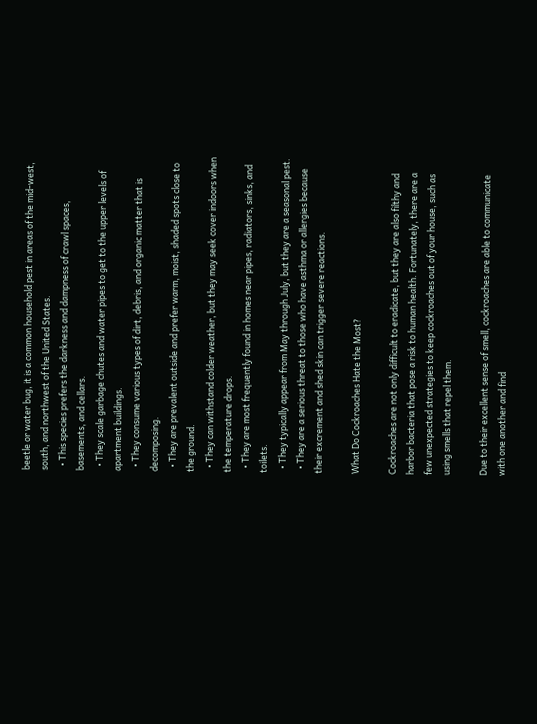beetle or water bug, it is a common household pest in areas of the mid-west, south, and northwest of the United States.
  • This species prefers the darkness and dampness of crawl spaces, basements, and cellars.
  • They scale garbage chutes and water pipes to get to the upper levels of apartment buildings.
  • They consume various types of dirt, debris, and organic matter that is decomposing.
  • They are prevalent outside and prefer warm, moist, shaded spots close to the ground.
  • They can withstand colder weather, but they may seek cover indoors when the temperature drops.
  • They are most frequently found in homes near pipes, radiators, sinks, and toilets.
  • They typically appear from May through July, but they are a seasonal pest.
  • They are a serious threat to those who have asthma or allergies because their excrement and shed skin can trigger severe reactions.

What Do Cockroaches Hate the Most?

Cockroaches are not only difficult to eradicate, but they are also filthy and harbor bacteria that pose a risk to human health. Fortunately, there are a few unexpected strategies to keep cockroaches out of your house, such as using smells that repel them.

Due to their excellent sense of smell, cockroaches are able to communicate with one another and find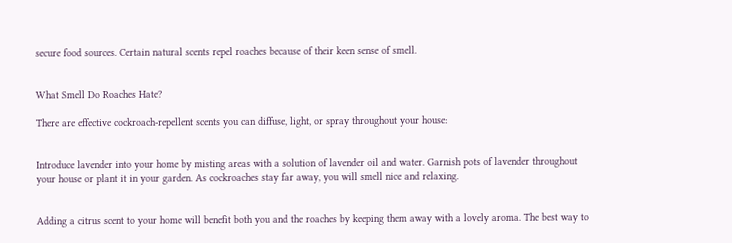secure food sources. Certain natural scents repel roaches because of their keen sense of smell.


What Smell Do Roaches Hate?

There are effective cockroach-repellent scents you can diffuse, light, or spray throughout your house:


Introduce lavender into your home by misting areas with a solution of lavender oil and water. Garnish pots of lavender throughout your house or plant it in your garden. As cockroaches stay far away, you will smell nice and relaxing.


Adding a citrus scent to your home will benefit both you and the roaches by keeping them away with a lovely aroma. The best way to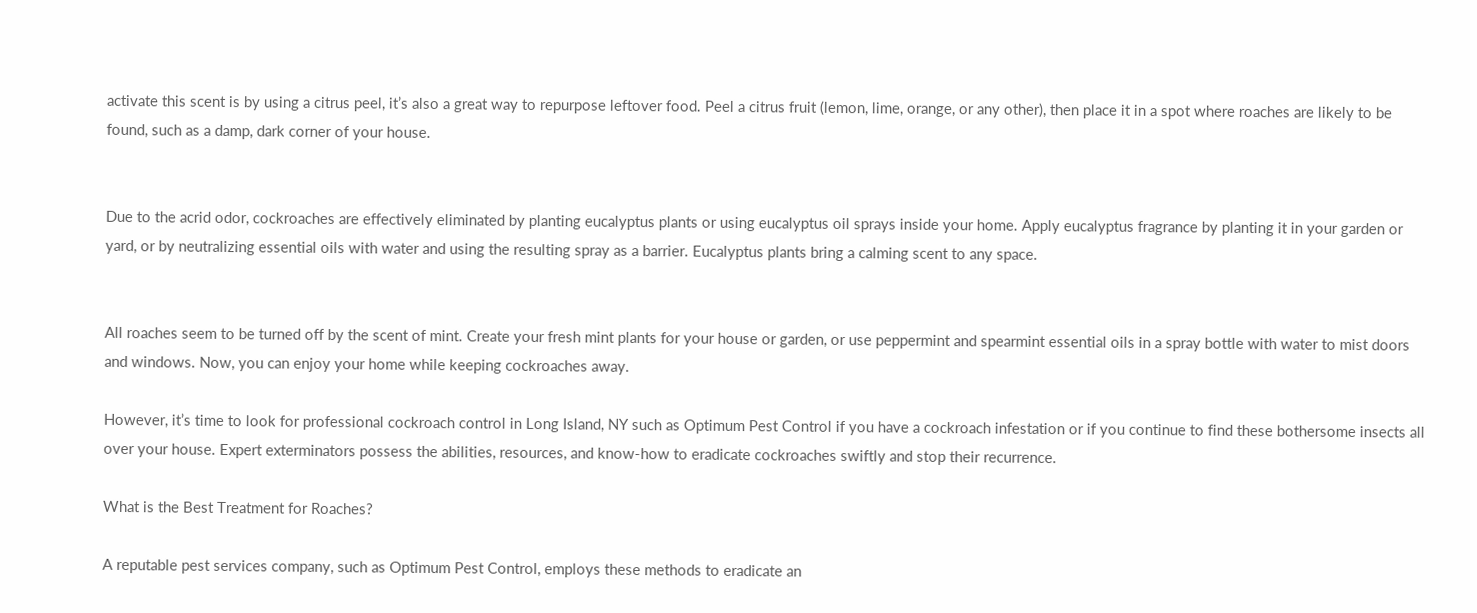activate this scent is by using a citrus peel, it’s also a great way to repurpose leftover food. Peel a citrus fruit (lemon, lime, orange, or any other), then place it in a spot where roaches are likely to be found, such as a damp, dark corner of your house.


Due to the acrid odor, cockroaches are effectively eliminated by planting eucalyptus plants or using eucalyptus oil sprays inside your home. Apply eucalyptus fragrance by planting it in your garden or yard, or by neutralizing essential oils with water and using the resulting spray as a barrier. Eucalyptus plants bring a calming scent to any space.


All roaches seem to be turned off by the scent of mint. Create your fresh mint plants for your house or garden, or use peppermint and spearmint essential oils in a spray bottle with water to mist doors and windows. Now, you can enjoy your home while keeping cockroaches away.

However, it’s time to look for professional cockroach control in Long Island, NY such as Optimum Pest Control if you have a cockroach infestation or if you continue to find these bothersome insects all over your house. Expert exterminators possess the abilities, resources, and know-how to eradicate cockroaches swiftly and stop their recurrence.

What is the Best Treatment for Roaches?

A reputable pest services company, such as Optimum Pest Control, employs these methods to eradicate an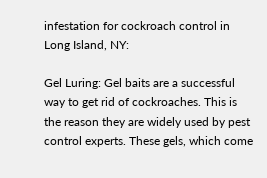infestation for cockroach control in Long Island, NY:

Gel Luring: Gel baits are a successful way to get rid of cockroaches. This is the reason they are widely used by pest control experts. These gels, which come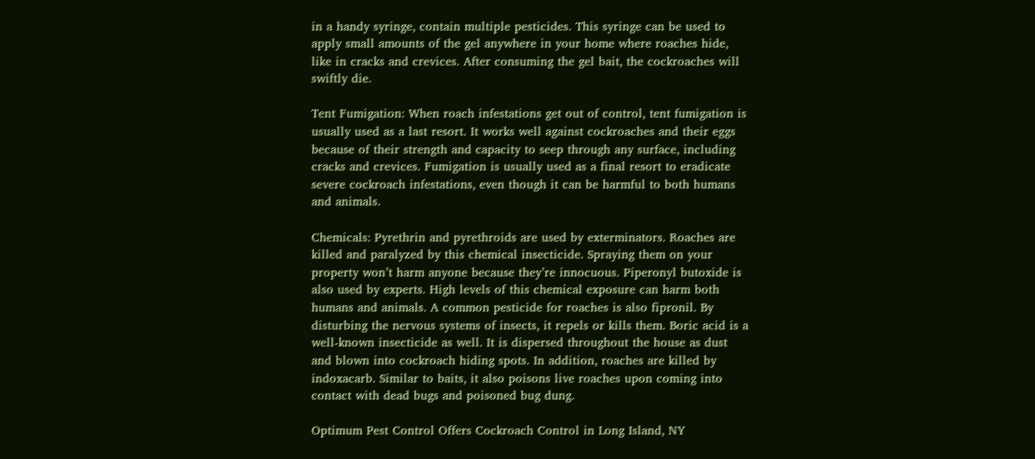in a handy syringe, contain multiple pesticides. This syringe can be used to apply small amounts of the gel anywhere in your home where roaches hide, like in cracks and crevices. After consuming the gel bait, the cockroaches will swiftly die.

Tent Fumigation: When roach infestations get out of control, tent fumigation is usually used as a last resort. It works well against cockroaches and their eggs because of their strength and capacity to seep through any surface, including cracks and crevices. Fumigation is usually used as a final resort to eradicate severe cockroach infestations, even though it can be harmful to both humans and animals.

Chemicals: Pyrethrin and pyrethroids are used by exterminators. Roaches are killed and paralyzed by this chemical insecticide. Spraying them on your property won’t harm anyone because they’re innocuous. Piperonyl butoxide is also used by experts. High levels of this chemical exposure can harm both humans and animals. A common pesticide for roaches is also fipronil. By disturbing the nervous systems of insects, it repels or kills them. Boric acid is a well-known insecticide as well. It is dispersed throughout the house as dust and blown into cockroach hiding spots. In addition, roaches are killed by indoxacarb. Similar to baits, it also poisons live roaches upon coming into contact with dead bugs and poisoned bug dung.

Optimum Pest Control Offers Cockroach Control in Long Island, NY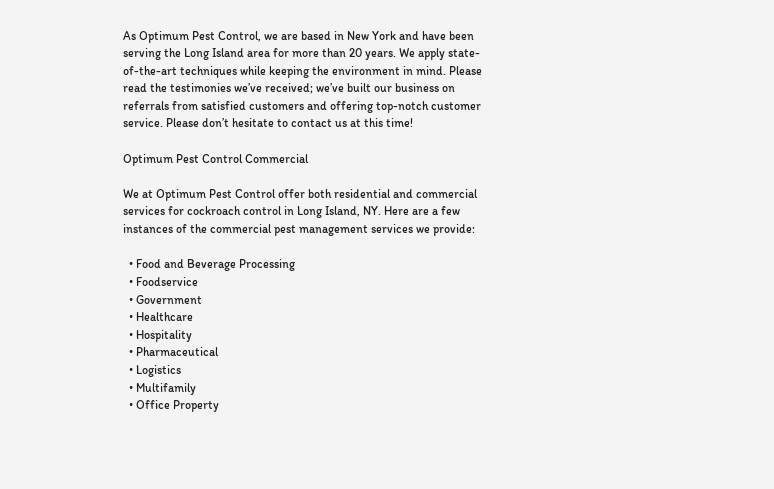As Optimum Pest Control, we are based in New York and have been serving the Long Island area for more than 20 years. We apply state-of-the-art techniques while keeping the environment in mind. Please read the testimonies we’ve received; we’ve built our business on referrals from satisfied customers and offering top-notch customer service. Please don’t hesitate to contact us at this time!

Optimum Pest Control Commercial

We at Optimum Pest Control offer both residential and commercial services for cockroach control in Long Island, NY. Here are a few instances of the commercial pest management services we provide:

  • Food and Beverage Processing
  • Foodservice
  • Government
  • Healthcare
  • Hospitality
  • Pharmaceutical
  • Logistics
  • Multifamily
  • Office Property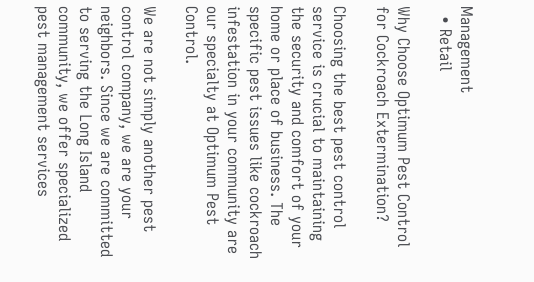Management
  • Retail

Why Choose Optimum Pest Control for Cockroach Extermination?

Choosing the best pest control service is crucial to maintaining the security and comfort of your home or place of business. The specific pest issues like cockroach infestation in your community are our specialty at Optimum Pest Control.

We are not simply another pest control company, we are your neighbors. Since we are committed to serving the Long Island community, we offer specialized pest management services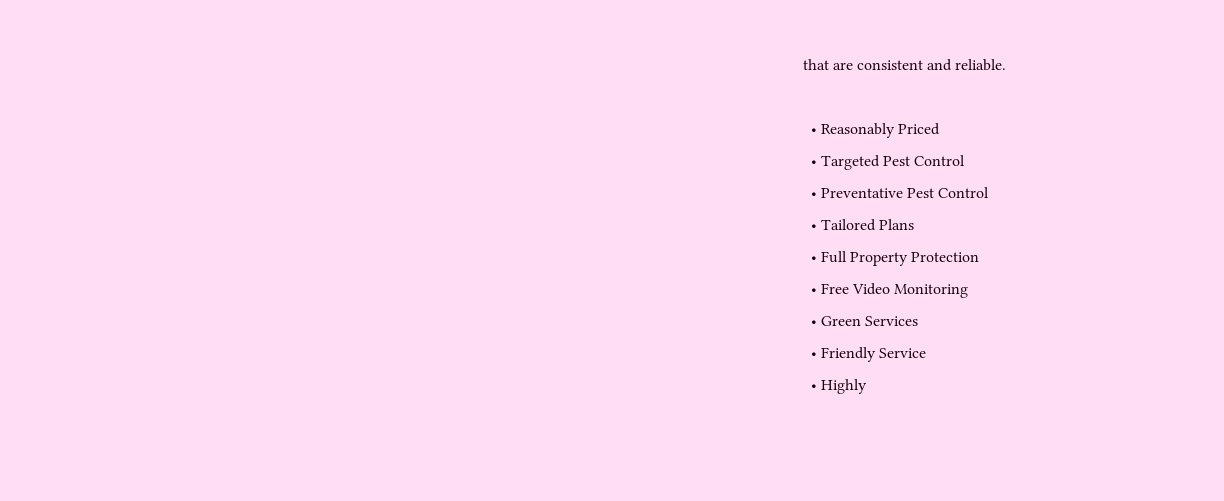that are consistent and reliable.

  • Reasonably Priced
  • Targeted Pest Control
  • Preventative Pest Control
  • Tailored Plans
  • Full Property Protection
  • Free Video Monitoring
  • Green Services
  • Friendly Service
  • Highly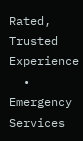Rated, Trusted Experience
  • Emergency Services